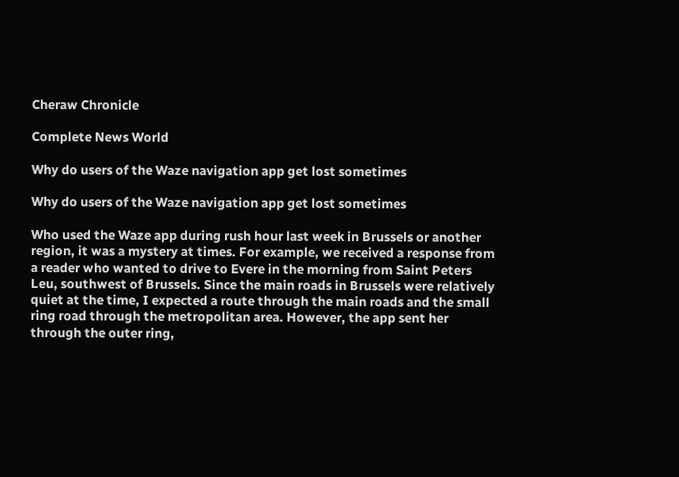Cheraw Chronicle

Complete News World

Why do users of the Waze navigation app get lost sometimes

Why do users of the Waze navigation app get lost sometimes

Who used the Waze app during rush hour last week in Brussels or another region, it was a mystery at times. For example, we received a response from a reader who wanted to drive to Evere in the morning from Saint Peters Leu, southwest of Brussels. Since the main roads in Brussels were relatively quiet at the time, I expected a route through the main roads and the small ring road through the metropolitan area. However, the app sent her through the outer ring,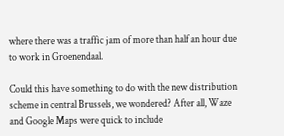where there was a traffic jam of more than half an hour due to work in Groenendaal.

Could this have something to do with the new distribution scheme in central Brussels, we wondered? After all, Waze and Google Maps were quick to include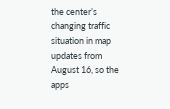the center’s changing traffic situation in map updates from August 16, so the apps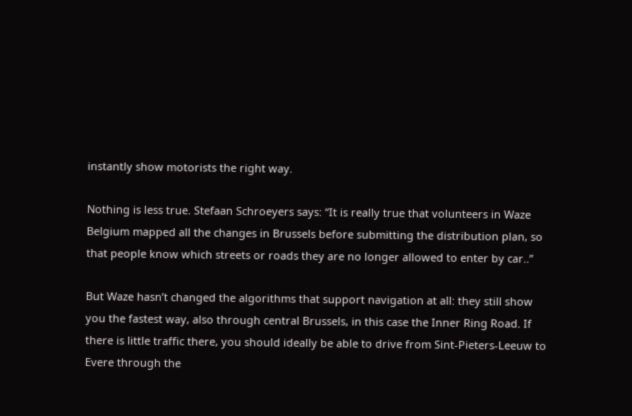instantly show motorists the right way.

Nothing is less true. Stefaan Schroeyers says: “It is really true that volunteers in Waze Belgium mapped all the changes in Brussels before submitting the distribution plan, so that people know which streets or roads they are no longer allowed to enter by car..”

But Waze hasn’t changed the algorithms that support navigation at all: they still show you the fastest way, also through central Brussels, in this case the Inner Ring Road. If there is little traffic there, you should ideally be able to drive from Sint-Pieters-Leeuw to Evere through the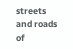streets and roads of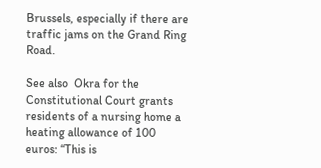Brussels, especially if there are traffic jams on the Grand Ring Road.

See also  Okra for the Constitutional Court grants residents of a nursing home a heating allowance of 100 euros: “This is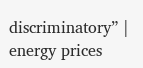discriminatory” | energy prices